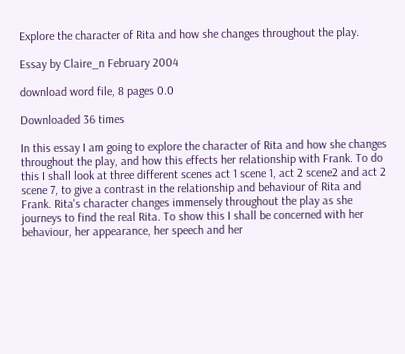Explore the character of Rita and how she changes throughout the play.

Essay by Claire_n February 2004

download word file, 8 pages 0.0

Downloaded 36 times

In this essay I am going to explore the character of Rita and how she changes throughout the play, and how this effects her relationship with Frank. To do this I shall look at three different scenes act 1 scene 1, act 2 scene2 and act 2 scene 7, to give a contrast in the relationship and behaviour of Rita and Frank. Rita's character changes immensely throughout the play as she journeys to find the real Rita. To show this I shall be concerned with her behaviour, her appearance, her speech and her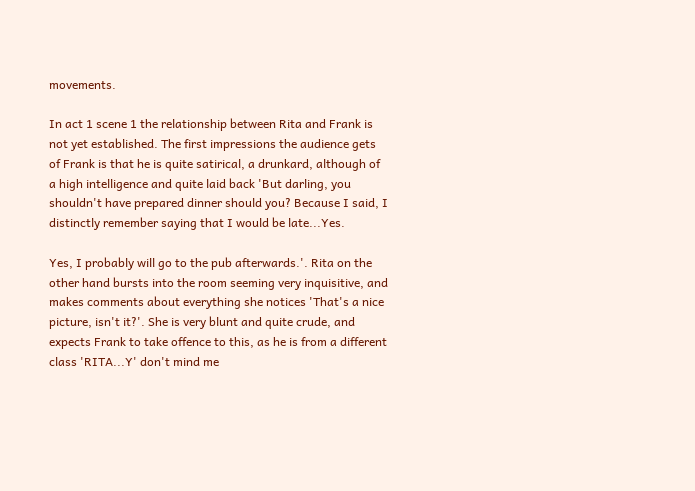movements.

In act 1 scene 1 the relationship between Rita and Frank is not yet established. The first impressions the audience gets of Frank is that he is quite satirical, a drunkard, although of a high intelligence and quite laid back 'But darling, you shouldn't have prepared dinner should you? Because I said, I distinctly remember saying that I would be late...Yes.

Yes, I probably will go to the pub afterwards.'. Rita on the other hand bursts into the room seeming very inquisitive, and makes comments about everything she notices 'That's a nice picture, isn't it?'. She is very blunt and quite crude, and expects Frank to take offence to this, as he is from a different class 'RITA...Y' don't mind me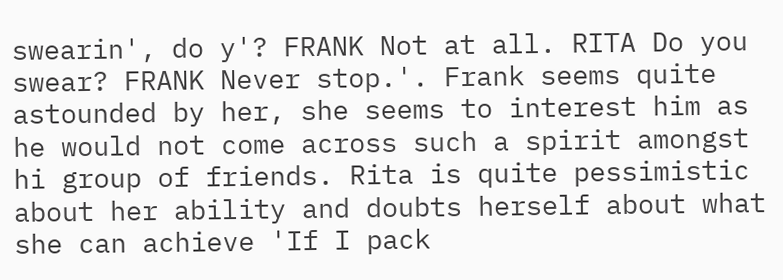swearin', do y'? FRANK Not at all. RITA Do you swear? FRANK Never stop.'. Frank seems quite astounded by her, she seems to interest him as he would not come across such a spirit amongst hi group of friends. Rita is quite pessimistic about her ability and doubts herself about what she can achieve 'If I pack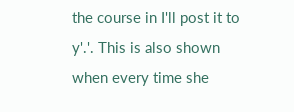the course in I'll post it to y'.'. This is also shown when every time she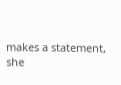makes a statement, she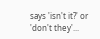says 'isn't it?' or 'don't they'...